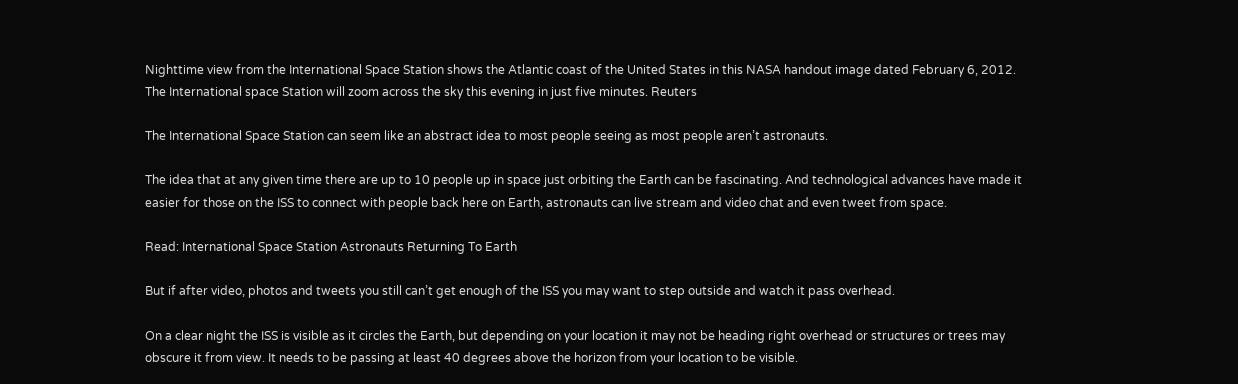Nighttime view from the International Space Station shows the Atlantic coast of the United States in this NASA handout image dated February 6, 2012.
The International space Station will zoom across the sky this evening in just five minutes. Reuters

The International Space Station can seem like an abstract idea to most people seeing as most people aren’t astronauts.

The idea that at any given time there are up to 10 people up in space just orbiting the Earth can be fascinating. And technological advances have made it easier for those on the ISS to connect with people back here on Earth, astronauts can live stream and video chat and even tweet from space.

Read: International Space Station Astronauts Returning To Earth

But if after video, photos and tweets you still can’t get enough of the ISS you may want to step outside and watch it pass overhead.

On a clear night the ISS is visible as it circles the Earth, but depending on your location it may not be heading right overhead or structures or trees may obscure it from view. It needs to be passing at least 40 degrees above the horizon from your location to be visible.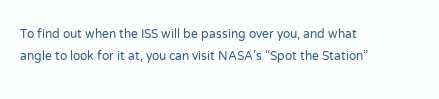To find out when the ISS will be passing over you, and what angle to look for it at, you can visit NASA’s “Spot the Station”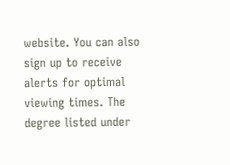website. You can also sign up to receive alerts for optimal viewing times. The degree listed under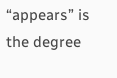“appears” is the degree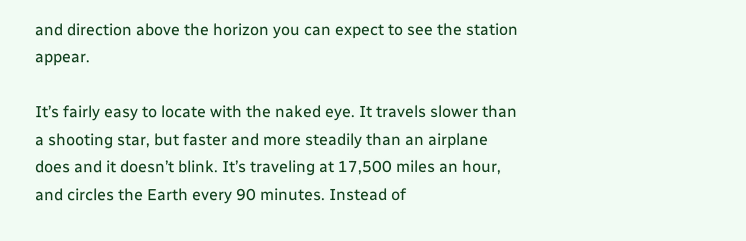and direction above the horizon you can expect to see the station appear.

It’s fairly easy to locate with the naked eye. It travels slower than a shooting star, but faster and more steadily than an airplane does and it doesn’t blink. It’s traveling at 17,500 miles an hour, and circles the Earth every 90 minutes. Instead of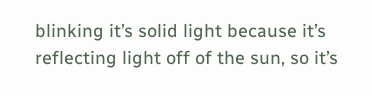blinking it’s solid light because it’s reflecting light off of the sun, so it’s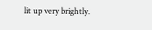lit up very brightly.